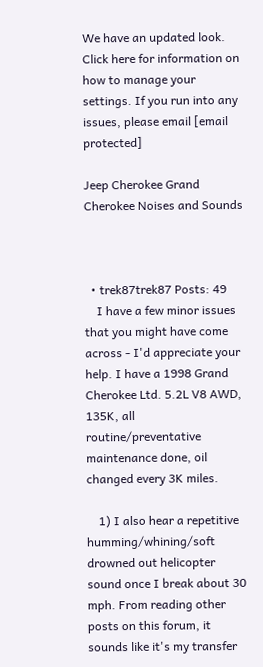We have an updated look. Click here for information on how to manage your settings. If you run into any issues, please email [email protected]

Jeep Cherokee Grand Cherokee Noises and Sounds



  • trek87trek87 Posts: 49
    I have a few minor issues that you might have come across - I'd appreciate your help. I have a 1998 Grand Cherokee Ltd. 5.2L V8 AWD, 135K, all routine/preventative maintenance done, oil changed every 3K miles.

    1) I also hear a repetitive humming/whining/soft drowned out helicopter sound once I break about 30 mph. From reading other posts on this forum, it sounds like it's my transfer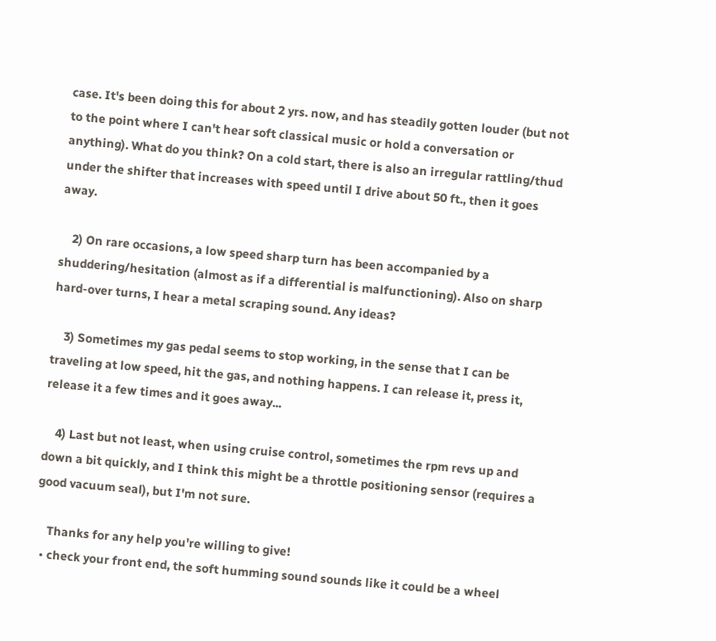case. It's been doing this for about 2 yrs. now, and has steadily gotten louder (but not to the point where I can't hear soft classical music or hold a conversation or anything). What do you think? On a cold start, there is also an irregular rattling/thud under the shifter that increases with speed until I drive about 50 ft., then it goes away.

    2) On rare occasions, a low speed sharp turn has been accompanied by a shuddering/hesitation (almost as if a differential is malfunctioning). Also on sharp hard-over turns, I hear a metal scraping sound. Any ideas?

    3) Sometimes my gas pedal seems to stop working, in the sense that I can be traveling at low speed, hit the gas, and nothing happens. I can release it, press it, release it a few times and it goes away...

    4) Last but not least, when using cruise control, sometimes the rpm revs up and down a bit quickly, and I think this might be a throttle positioning sensor (requires a good vacuum seal), but I'm not sure.

    Thanks for any help you're willing to give!
  • check your front end, the soft humming sound sounds like it could be a wheel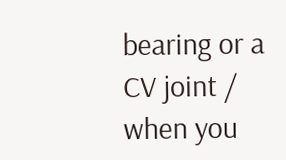bearing or a CV joint / when you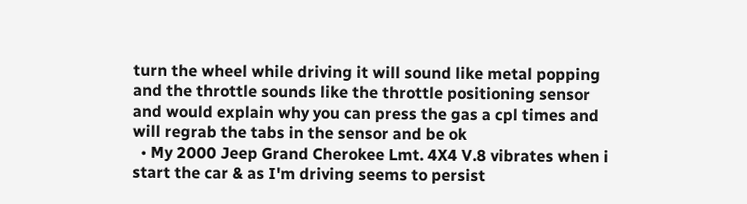turn the wheel while driving it will sound like metal popping and the throttle sounds like the throttle positioning sensor and would explain why you can press the gas a cpl times and will regrab the tabs in the sensor and be ok
  • My 2000 Jeep Grand Cherokee Lmt. 4X4 V.8 vibrates when i start the car & as I'm driving seems to persist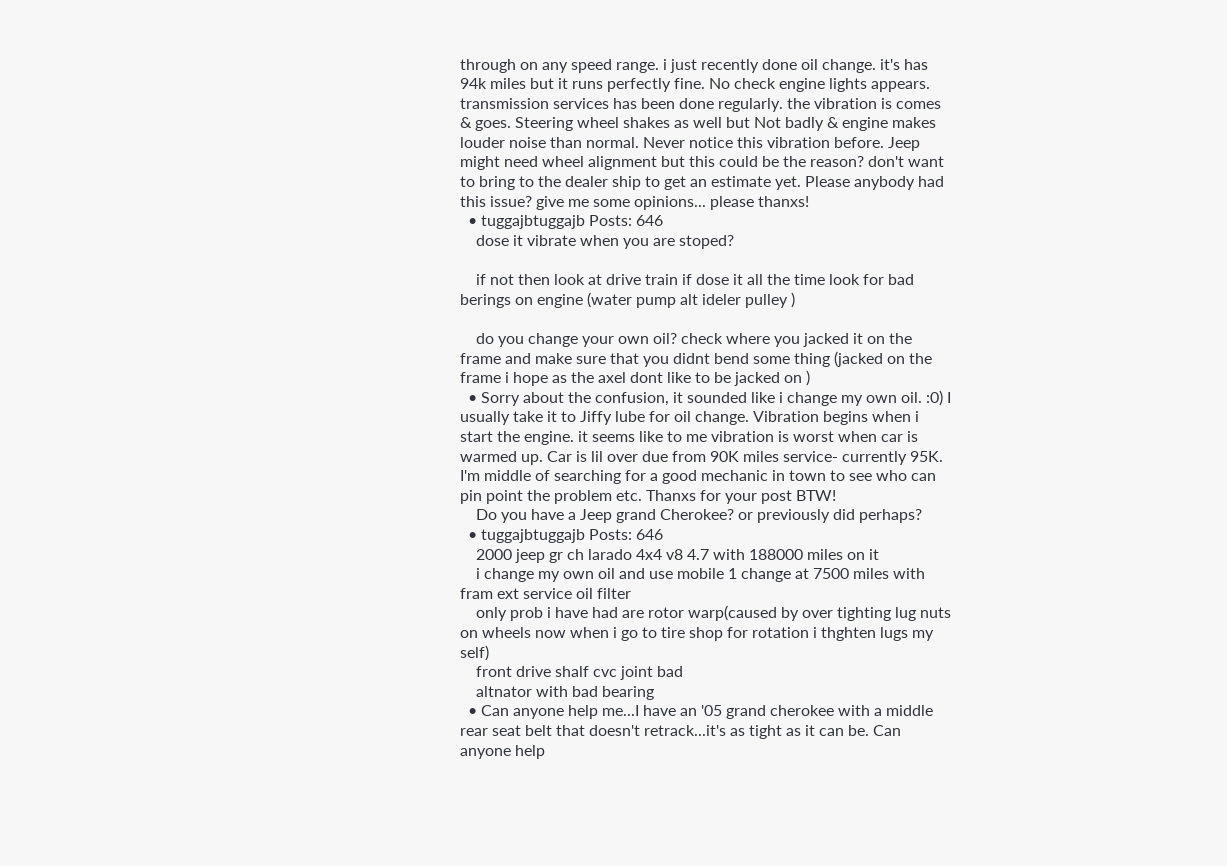through on any speed range. i just recently done oil change. it's has 94k miles but it runs perfectly fine. No check engine lights appears. transmission services has been done regularly. the vibration is comes & goes. Steering wheel shakes as well but Not badly & engine makes louder noise than normal. Never notice this vibration before. Jeep might need wheel alignment but this could be the reason? don't want to bring to the dealer ship to get an estimate yet. Please anybody had this issue? give me some opinions... please thanxs!
  • tuggajbtuggajb Posts: 646
    dose it vibrate when you are stoped?

    if not then look at drive train if dose it all the time look for bad berings on engine (water pump alt ideler pulley )

    do you change your own oil? check where you jacked it on the frame and make sure that you didnt bend some thing (jacked on the frame i hope as the axel dont like to be jacked on )
  • Sorry about the confusion, it sounded like i change my own oil. :0) I usually take it to Jiffy lube for oil change. Vibration begins when i start the engine. it seems like to me vibration is worst when car is warmed up. Car is lil over due from 90K miles service- currently 95K. I'm middle of searching for a good mechanic in town to see who can pin point the problem etc. Thanxs for your post BTW!
    Do you have a Jeep grand Cherokee? or previously did perhaps?
  • tuggajbtuggajb Posts: 646
    2000 jeep gr ch larado 4x4 v8 4.7 with 188000 miles on it
    i change my own oil and use mobile 1 change at 7500 miles with fram ext service oil filter
    only prob i have had are rotor warp(caused by over tighting lug nuts on wheels now when i go to tire shop for rotation i thghten lugs my self)
    front drive shalf cvc joint bad
    altnator with bad bearing
  • Can anyone help me...I have an '05 grand cherokee with a middle rear seat belt that doesn't retrack...it's as tight as it can be. Can anyone help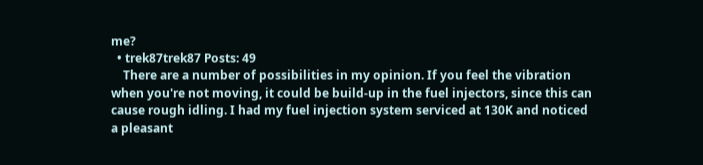me?
  • trek87trek87 Posts: 49
    There are a number of possibilities in my opinion. If you feel the vibration when you're not moving, it could be build-up in the fuel injectors, since this can cause rough idling. I had my fuel injection system serviced at 130K and noticed a pleasant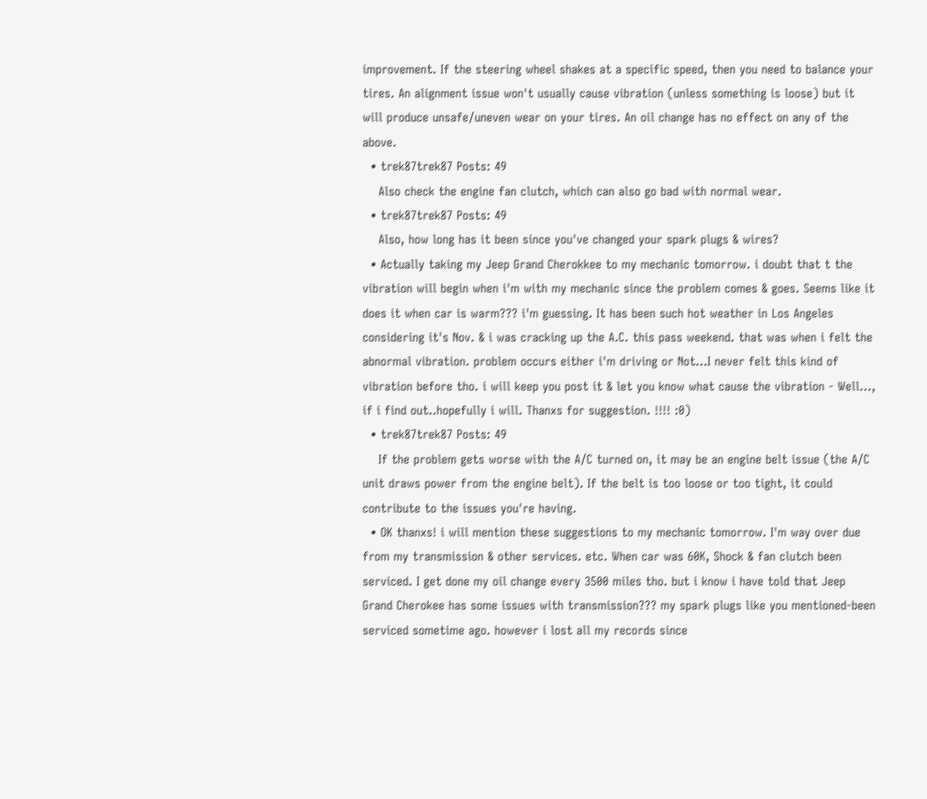improvement. If the steering wheel shakes at a specific speed, then you need to balance your tires. An alignment issue won't usually cause vibration (unless something is loose) but it will produce unsafe/uneven wear on your tires. An oil change has no effect on any of the above.
  • trek87trek87 Posts: 49
    Also check the engine fan clutch, which can also go bad with normal wear.
  • trek87trek87 Posts: 49
    Also, how long has it been since you've changed your spark plugs & wires?
  • Actually taking my Jeep Grand Cherokkee to my mechanic tomorrow. i doubt that t the vibration will begin when i'm with my mechanic since the problem comes & goes. Seems like it does it when car is warm??? i'm guessing. It has been such hot weather in Los Angeles considering it's Nov. & i was cracking up the A.C. this pass weekend. that was when i felt the abnormal vibration. problem occurs either i'm driving or Not...I never felt this kind of vibration before tho. i will keep you post it & let you know what cause the vibration - Well..., if i find out..hopefully i will. Thanxs for suggestion. !!!! :0)
  • trek87trek87 Posts: 49
    If the problem gets worse with the A/C turned on, it may be an engine belt issue (the A/C unit draws power from the engine belt). If the belt is too loose or too tight, it could contribute to the issues you're having.
  • OK thanxs! i will mention these suggestions to my mechanic tomorrow. I'm way over due from my transmission & other services. etc. When car was 60K, Shock & fan clutch been serviced. I get done my oil change every 3500 miles tho. but i know i have told that Jeep Grand Cherokee has some issues with transmission??? my spark plugs like you mentioned-been serviced sometime ago. however i lost all my records since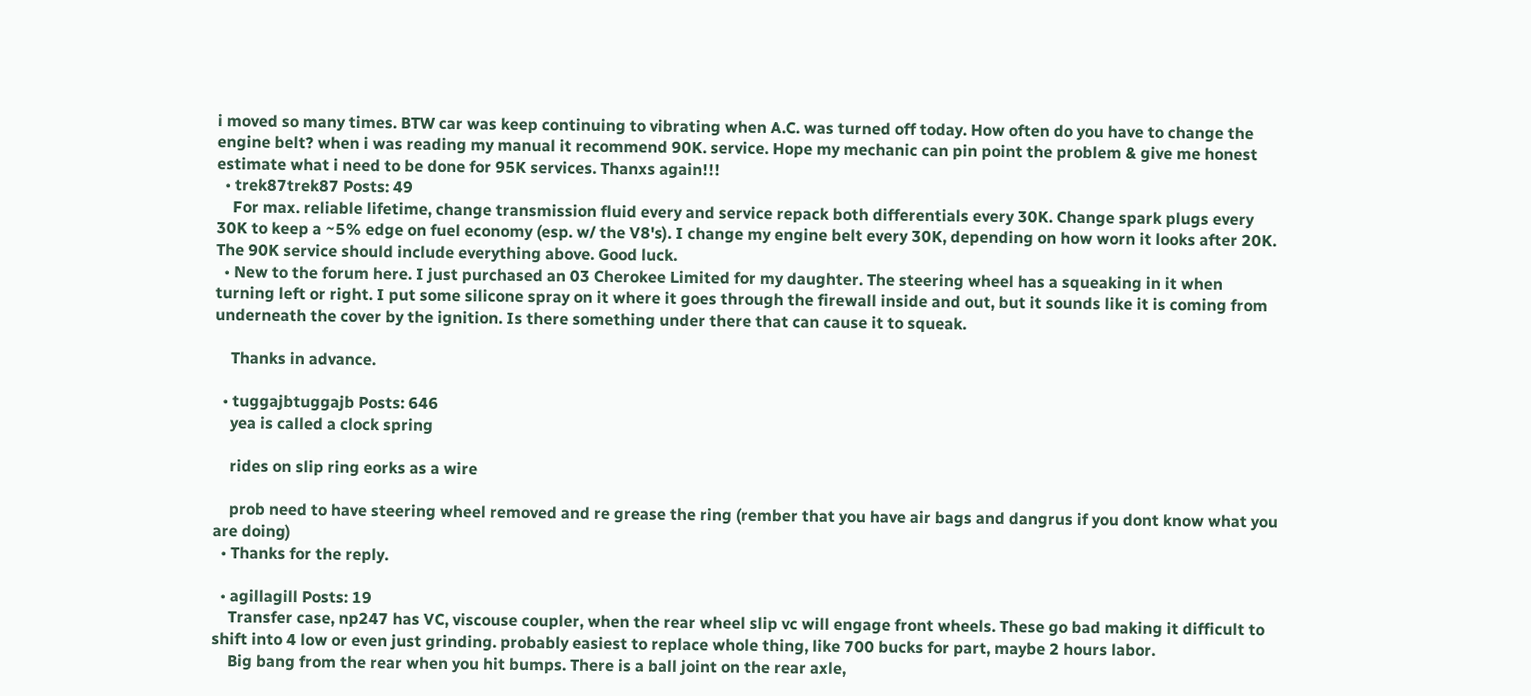i moved so many times. BTW car was keep continuing to vibrating when A.C. was turned off today. How often do you have to change the engine belt? when i was reading my manual it recommend 90K. service. Hope my mechanic can pin point the problem & give me honest estimate what i need to be done for 95K services. Thanxs again!!!
  • trek87trek87 Posts: 49
    For max. reliable lifetime, change transmission fluid every and service repack both differentials every 30K. Change spark plugs every 30K to keep a ~5% edge on fuel economy (esp. w/ the V8's). I change my engine belt every 30K, depending on how worn it looks after 20K. The 90K service should include everything above. Good luck.
  • New to the forum here. I just purchased an 03 Cherokee Limited for my daughter. The steering wheel has a squeaking in it when turning left or right. I put some silicone spray on it where it goes through the firewall inside and out, but it sounds like it is coming from underneath the cover by the ignition. Is there something under there that can cause it to squeak.

    Thanks in advance.

  • tuggajbtuggajb Posts: 646
    yea is called a clock spring

    rides on slip ring eorks as a wire

    prob need to have steering wheel removed and re grease the ring (rember that you have air bags and dangrus if you dont know what you are doing)
  • Thanks for the reply.

  • agillagill Posts: 19
    Transfer case, np247 has VC, viscouse coupler, when the rear wheel slip vc will engage front wheels. These go bad making it difficult to shift into 4 low or even just grinding. probably easiest to replace whole thing, like 700 bucks for part, maybe 2 hours labor.
    Big bang from the rear when you hit bumps. There is a ball joint on the rear axle,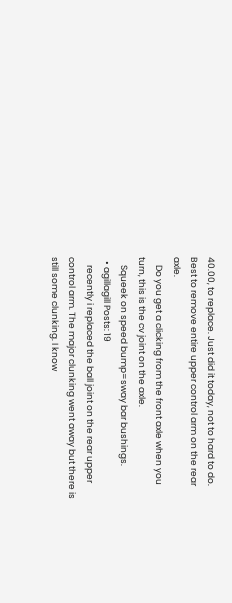40.00, to replace. Just did it today, not to hard to do. Best to remove entire upper control arm on the rear axle.
    Do you get a clicking from the front axle when you turn, this is the cv joint on the axle.
    Squeek on speed bump=sway bar bushings.
  • agillagill Posts: 19
    recently i replaced the ball joint on the rear upper control arm. The major clunking went away but there is still some clunking. I know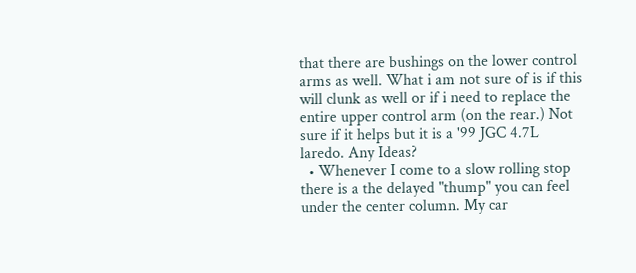that there are bushings on the lower control arms as well. What i am not sure of is if this will clunk as well or if i need to replace the entire upper control arm (on the rear.) Not sure if it helps but it is a '99 JGC 4.7L laredo. Any Ideas?
  • Whenever I come to a slow rolling stop there is a the delayed "thump" you can feel under the center column. My car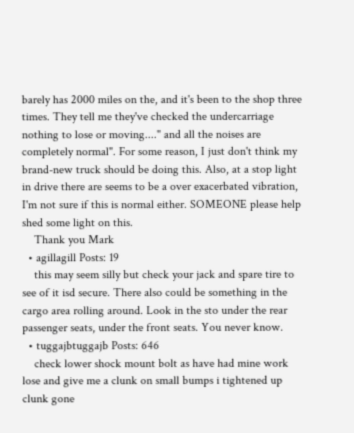barely has 2000 miles on the, and it's been to the shop three times. They tell me they've checked the undercarriage nothing to lose or moving...." and all the noises are completely normal". For some reason, I just don't think my brand-new truck should be doing this. Also, at a stop light in drive there are seems to be a over exacerbated vibration, I'm not sure if this is normal either. SOMEONE please help shed some light on this.
    Thank you Mark
  • agillagill Posts: 19
    this may seem silly but check your jack and spare tire to see of it isd secure. There also could be something in the cargo area rolling around. Look in the sto under the rear passenger seats, under the front seats. You never know.
  • tuggajbtuggajb Posts: 646
    check lower shock mount bolt as have had mine work lose and give me a clunk on small bumps i tightened up clunk gone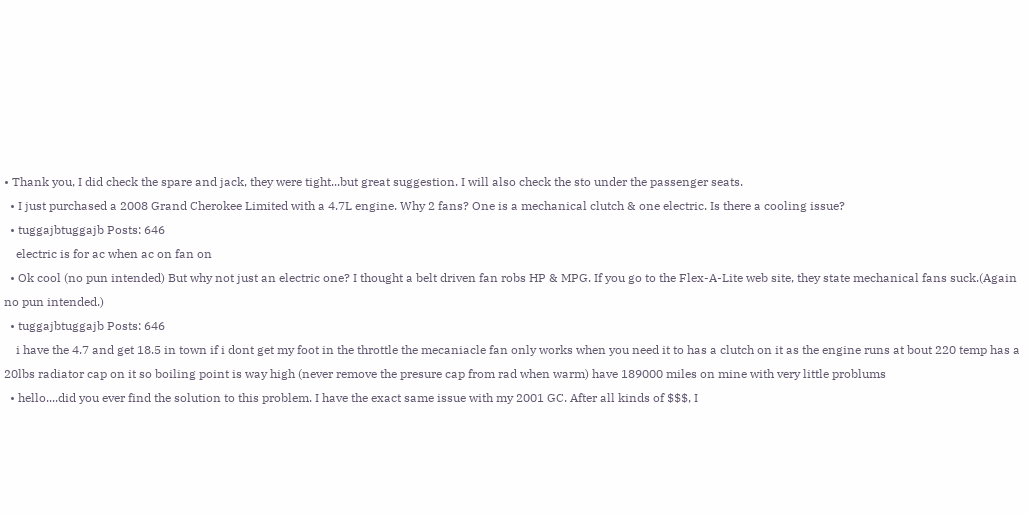• Thank you, I did check the spare and jack, they were tight...but great suggestion. I will also check the sto under the passenger seats.
  • I just purchased a 2008 Grand Cherokee Limited with a 4.7L engine. Why 2 fans? One is a mechanical clutch & one electric. Is there a cooling issue?
  • tuggajbtuggajb Posts: 646
    electric is for ac when ac on fan on
  • Ok cool (no pun intended) But why not just an electric one? I thought a belt driven fan robs HP & MPG. If you go to the Flex-A-Lite web site, they state mechanical fans suck.(Again no pun intended.)
  • tuggajbtuggajb Posts: 646
    i have the 4.7 and get 18.5 in town if i dont get my foot in the throttle the mecaniacle fan only works when you need it to has a clutch on it as the engine runs at bout 220 temp has a 20lbs radiator cap on it so boiling point is way high (never remove the presure cap from rad when warm) have 189000 miles on mine with very little problums
  • hello....did you ever find the solution to this problem. I have the exact same issue with my 2001 GC. After all kinds of $$$, I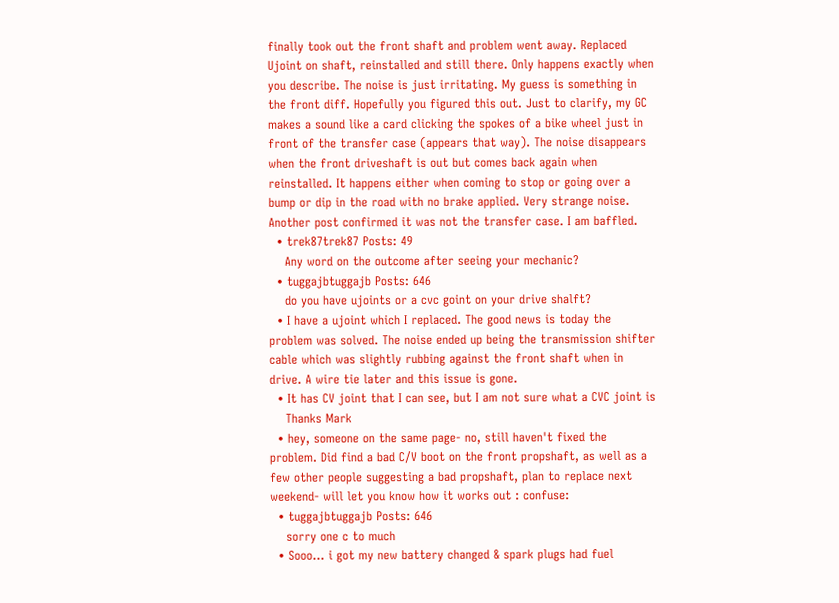finally took out the front shaft and problem went away. Replaced Ujoint on shaft, reinstalled and still there. Only happens exactly when you describe. The noise is just irritating. My guess is something in the front diff. Hopefully you figured this out. Just to clarify, my GC makes a sound like a card clicking the spokes of a bike wheel just in front of the transfer case (appears that way). The noise disappears when the front driveshaft is out but comes back again when reinstalled. It happens either when coming to stop or going over a bump or dip in the road with no brake applied. Very strange noise. Another post confirmed it was not the transfer case. I am baffled.
  • trek87trek87 Posts: 49
    Any word on the outcome after seeing your mechanic?
  • tuggajbtuggajb Posts: 646
    do you have ujoints or a cvc goint on your drive shalft?
  • I have a ujoint which I replaced. The good news is today the problem was solved. The noise ended up being the transmission shifter cable which was slightly rubbing against the front shaft when in drive. A wire tie later and this issue is gone.
  • It has CV joint that I can see, but I am not sure what a CVC joint is
    Thanks Mark
  • hey, someone on the same page- no, still haven't fixed the problem. Did find a bad C/V boot on the front propshaft, as well as a few other people suggesting a bad propshaft, plan to replace next weekend- will let you know how it works out : confuse:
  • tuggajbtuggajb Posts: 646
    sorry one c to much
  • Sooo... i got my new battery changed & spark plugs had fuel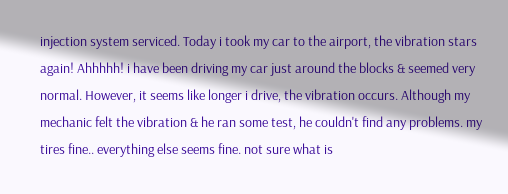injection system serviced. Today i took my car to the airport, the vibration stars again! Ahhhhh! i have been driving my car just around the blocks & seemed very normal. However, it seems like longer i drive, the vibration occurs. Although my mechanic felt the vibration & he ran some test, he couldn't find any problems. my tires fine.. everything else seems fine. not sure what is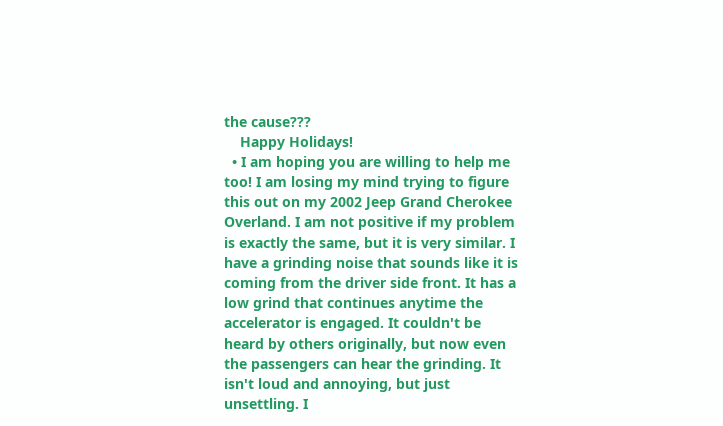the cause???
    Happy Holidays!
  • I am hoping you are willing to help me too! I am losing my mind trying to figure this out on my 2002 Jeep Grand Cherokee Overland. I am not positive if my problem is exactly the same, but it is very similar. I have a grinding noise that sounds like it is coming from the driver side front. It has a low grind that continues anytime the accelerator is engaged. It couldn't be heard by others originally, but now even the passengers can hear the grinding. It isn't loud and annoying, but just unsettling. I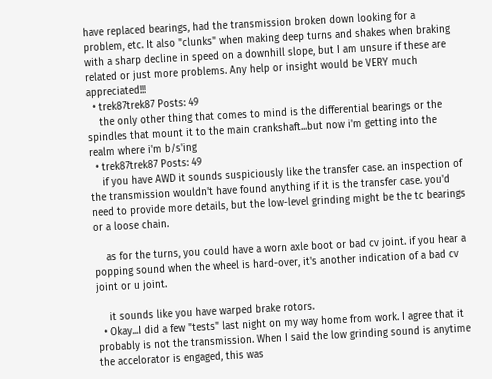have replaced bearings, had the transmission broken down looking for a problem, etc. It also "clunks" when making deep turns and shakes when braking with a sharp decline in speed on a downhill slope, but I am unsure if these are related or just more problems. Any help or insight would be VERY much appreciated!!!
  • trek87trek87 Posts: 49
    the only other thing that comes to mind is the differential bearings or the spindles that mount it to the main crankshaft...but now i'm getting into the realm where i'm b/s'ing
  • trek87trek87 Posts: 49
    if you have AWD it sounds suspiciously like the transfer case. an inspection of the transmission wouldn't have found anything if it is the transfer case. you'd need to provide more details, but the low-level grinding might be the tc bearings or a loose chain.

    as for the turns, you could have a worn axle boot or bad cv joint. if you hear a popping sound when the wheel is hard-over, it's another indication of a bad cv joint or u joint.

    it sounds like you have warped brake rotors.
  • Okay...I did a few "tests" last night on my way home from work. I agree that it probably is not the transmission. When I said the low grinding sound is anytime the accelorator is engaged, this was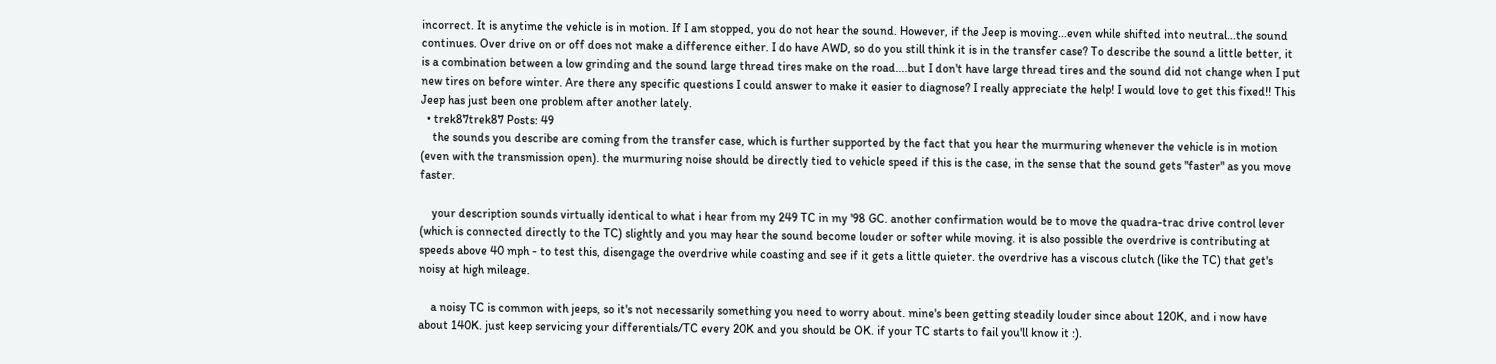incorrect. It is anytime the vehicle is in motion. If I am stopped, you do not hear the sound. However, if the Jeep is moving...even while shifted into neutral...the sound continues. Over drive on or off does not make a difference either. I do have AWD, so do you still think it is in the transfer case? To describe the sound a little better, it is a combination between a low grinding and the sound large thread tires make on the road....but I don't have large thread tires and the sound did not change when I put new tires on before winter. Are there any specific questions I could answer to make it easier to diagnose? I really appreciate the help! I would love to get this fixed!! This Jeep has just been one problem after another lately.
  • trek87trek87 Posts: 49
    the sounds you describe are coming from the transfer case, which is further supported by the fact that you hear the murmuring whenever the vehicle is in motion (even with the transmission open). the murmuring noise should be directly tied to vehicle speed if this is the case, in the sense that the sound gets "faster" as you move faster.

    your description sounds virtually identical to what i hear from my 249 TC in my '98 GC. another confirmation would be to move the quadra-trac drive control lever (which is connected directly to the TC) slightly and you may hear the sound become louder or softer while moving. it is also possible the overdrive is contributing at speeds above 40 mph - to test this, disengage the overdrive while coasting and see if it gets a little quieter. the overdrive has a viscous clutch (like the TC) that get's noisy at high mileage.

    a noisy TC is common with jeeps, so it's not necessarily something you need to worry about. mine's been getting steadily louder since about 120K, and i now have about 140K. just keep servicing your differentials/TC every 20K and you should be OK. if your TC starts to fail you'll know it :).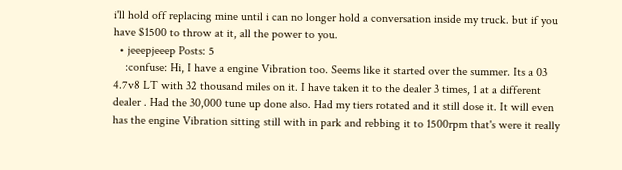i'll hold off replacing mine until i can no longer hold a conversation inside my truck. but if you have $1500 to throw at it, all the power to you.
  • jeeepjeeep Posts: 5
    :confuse: Hi, I have a engine Vibration too. Seems like it started over the summer. Its a 03 4.7v8 LT with 32 thousand miles on it. I have taken it to the dealer 3 times, 1 at a different dealer . Had the 30,000 tune up done also. Had my tiers rotated and it still dose it. It will even has the engine Vibration sitting still with in park and rebbing it to 1500rpm that's were it really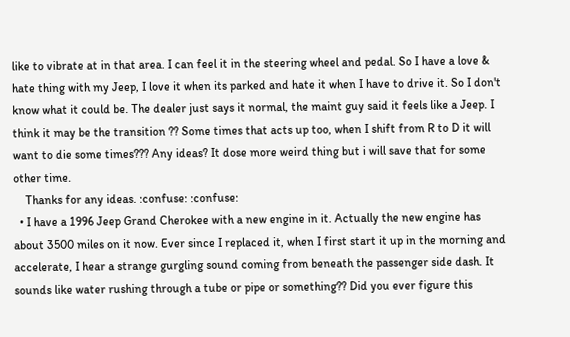like to vibrate at in that area. I can feel it in the steering wheel and pedal. So I have a love & hate thing with my Jeep, I love it when its parked and hate it when I have to drive it. So I don't know what it could be. The dealer just says it normal, the maint guy said it feels like a Jeep. I think it may be the transition ?? Some times that acts up too, when I shift from R to D it will want to die some times??? Any ideas? It dose more weird thing but i will save that for some other time.
    Thanks for any ideas. :confuse: :confuse:
  • I have a 1996 Jeep Grand Cherokee with a new engine in it. Actually the new engine has about 3500 miles on it now. Ever since I replaced it, when I first start it up in the morning and accelerate, I hear a strange gurgling sound coming from beneath the passenger side dash. It sounds like water rushing through a tube or pipe or something?? Did you ever figure this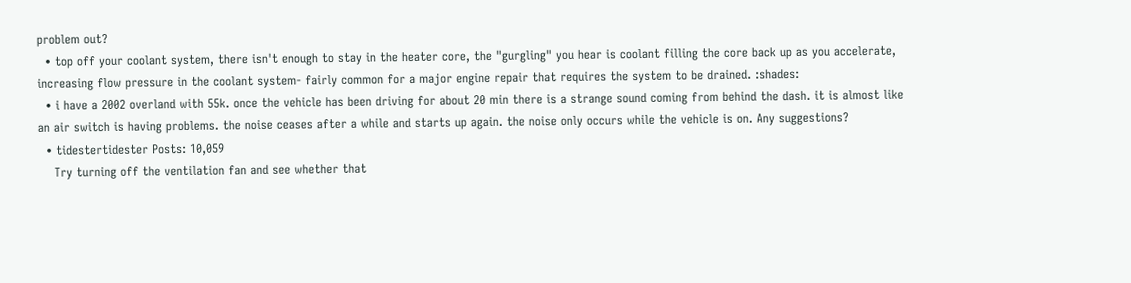problem out?
  • top off your coolant system, there isn't enough to stay in the heater core, the "gurgling" you hear is coolant filling the core back up as you accelerate, increasing flow pressure in the coolant system- fairly common for a major engine repair that requires the system to be drained. :shades:
  • i have a 2002 overland with 55k. once the vehicle has been driving for about 20 min there is a strange sound coming from behind the dash. it is almost like an air switch is having problems. the noise ceases after a while and starts up again. the noise only occurs while the vehicle is on. Any suggestions?
  • tidestertidester Posts: 10,059
    Try turning off the ventilation fan and see whether that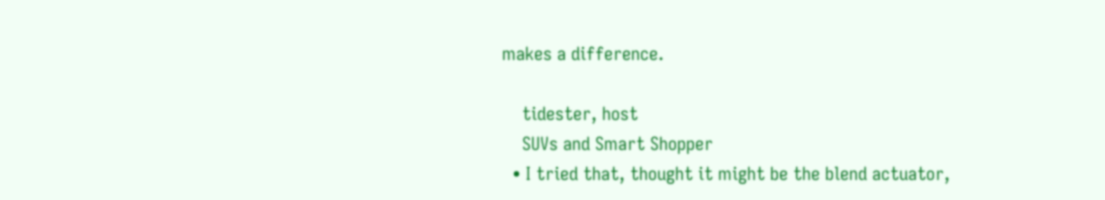makes a difference.

    tidester, host
    SUVs and Smart Shopper
  • I tried that, thought it might be the blend actuator,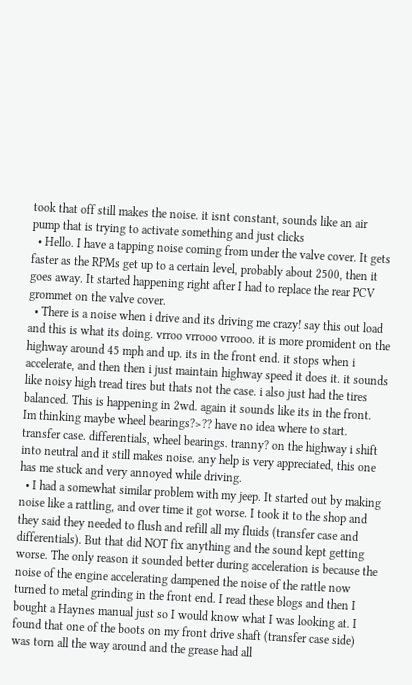took that off still makes the noise. it isnt constant, sounds like an air pump that is trying to activate something and just clicks
  • Hello. I have a tapping noise coming from under the valve cover. It gets faster as the RPMs get up to a certain level, probably about 2500, then it goes away. It started happening right after I had to replace the rear PCV grommet on the valve cover.
  • There is a noise when i drive and its driving me crazy! say this out load and this is what its doing. vrroo vrrooo vrrooo. it is more promident on the highway around 45 mph and up. its in the front end. it stops when i accelerate, and then then i just maintain highway speed it does it. it sounds like noisy high tread tires but thats not the case. i also just had the tires balanced. This is happening in 2wd. again it sounds like its in the front. Im thinking maybe wheel bearings?>?? have no idea where to start. transfer case. differentials, wheel bearings. tranny? on the highway i shift into neutral and it still makes noise. any help is very appreciated, this one has me stuck and very annoyed while driving.
  • I had a somewhat similar problem with my jeep. It started out by making noise like a rattling, and over time it got worse. I took it to the shop and they said they needed to flush and refill all my fluids (transfer case and differentials). But that did NOT fix anything and the sound kept getting worse. The only reason it sounded better during acceleration is because the noise of the engine accelerating dampened the noise of the rattle now turned to metal grinding in the front end. I read these blogs and then I bought a Haynes manual just so I would know what I was looking at. I found that one of the boots on my front drive shaft (transfer case side) was torn all the way around and the grease had all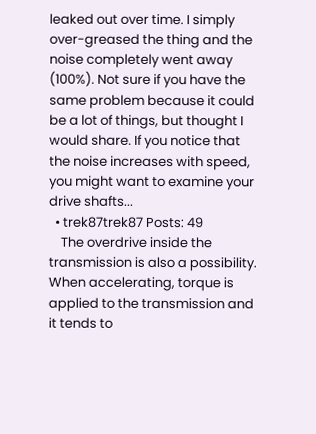leaked out over time. I simply over-greased the thing and the noise completely went away (100%). Not sure if you have the same problem because it could be a lot of things, but thought I would share. If you notice that the noise increases with speed, you might want to examine your drive shafts...
  • trek87trek87 Posts: 49
    The overdrive inside the transmission is also a possibility. When accelerating, torque is applied to the transmission and it tends to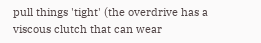pull things 'tight' (the overdrive has a viscous clutch that can wear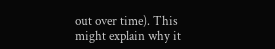out over time). This might explain why it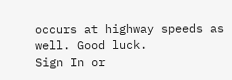occurs at highway speeds as well. Good luck.
Sign In or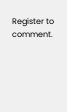Register to comment.